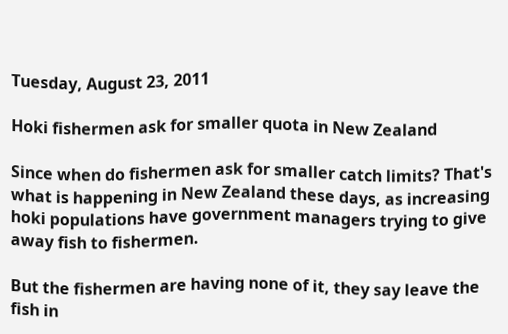Tuesday, August 23, 2011

Hoki fishermen ask for smaller quota in New Zealand

Since when do fishermen ask for smaller catch limits? That's what is happening in New Zealand these days, as increasing hoki populations have government managers trying to give away fish to fishermen.

But the fishermen are having none of it, they say leave the fish in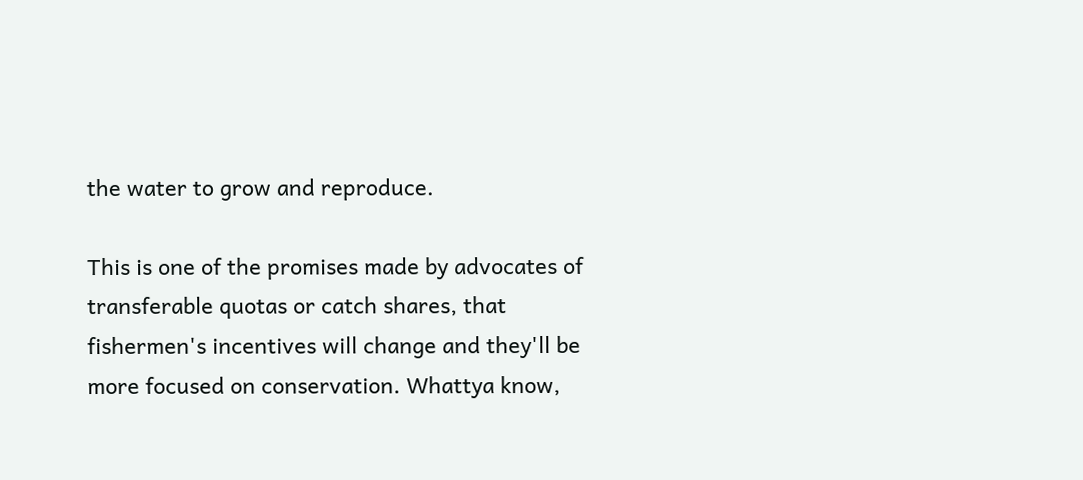the water to grow and reproduce.

This is one of the promises made by advocates of transferable quotas or catch shares, that fishermen's incentives will change and they'll be more focused on conservation. Whattya know,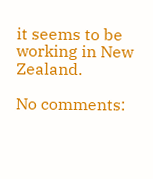it seems to be working in New Zealand.

No comments: